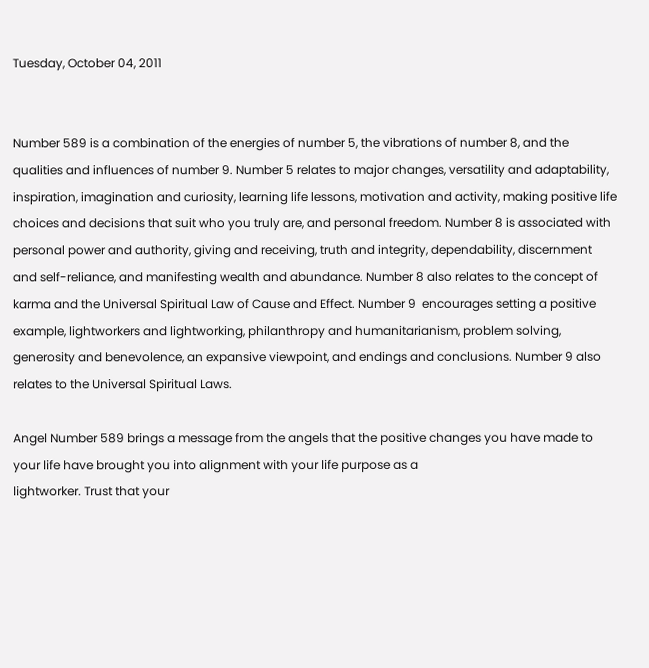Tuesday, October 04, 2011


Number 589 is a combination of the energies of number 5, the vibrations of number 8, and the qualities and influences of number 9. Number 5 relates to major changes, versatility and adaptability, inspiration, imagination and curiosity, learning life lessons, motivation and activity, making positive life choices and decisions that suit who you truly are, and personal freedom. Number 8 is associated with personal power and authority, giving and receiving, truth and integrity, dependability, discernment and self-reliance, and manifesting wealth and abundance. Number 8 also relates to the concept of karma and the Universal Spiritual Law of Cause and Effect. Number 9  encourages setting a positive example, lightworkers and lightworking, philanthropy and humanitarianism, problem solving, generosity and benevolence, an expansive viewpoint, and endings and conclusions. Number 9 also relates to the Universal Spiritual Laws.

Angel Number 589 brings a message from the angels that the positive changes you have made to your life have brought you into alignment with your life purpose as a
lightworker. Trust that your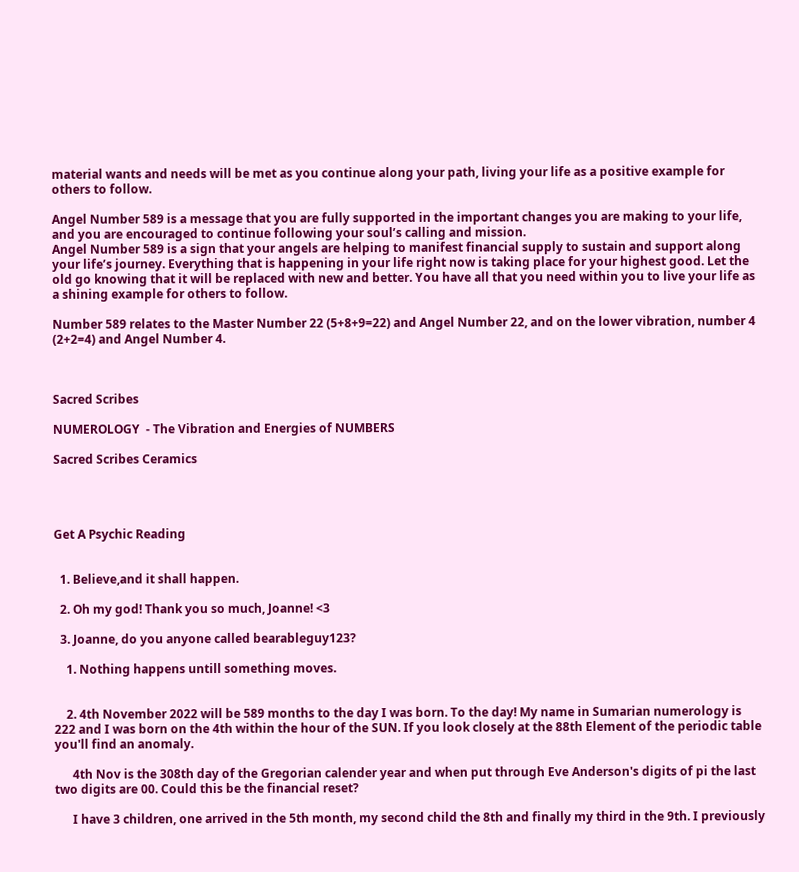material wants and needs will be met as you continue along your path, living your life as a positive example for others to follow.

Angel Number 589 is a message that you are fully supported in the important changes you are making to your life, and you are encouraged to continue following your soul’s calling and mission.
Angel Number 589 is a sign that your angels are helping to manifest financial supply to sustain and support along your life’s journey. Everything that is happening in your life right now is taking place for your highest good. Let the old go knowing that it will be replaced with new and better. You have all that you need within you to live your life as a shining example for others to follow.

Number 589 relates to the Master Number 22 (5+8+9=22) and Angel Number 22, and on the lower vibration, number 4 (2+2=4) and Angel Number 4.



Sacred Scribes

NUMEROLOGY  - The Vibration and Energies of NUMBERS

Sacred Scribes Ceramics




Get A Psychic Reading


  1. Believe,and it shall happen.

  2. Oh my god! Thank you so much, Joanne! <3

  3. Joanne, do you anyone called bearableguy123?

    1. Nothing happens untill something moves.


    2. 4th November 2022 will be 589 months to the day I was born. To the day! My name in Sumarian numerology is 222 and I was born on the 4th within the hour of the SUN. If you look closely at the 88th Element of the periodic table you'll find an anomaly.

      4th Nov is the 308th day of the Gregorian calender year and when put through Eve Anderson's digits of pi the last two digits are 00. Could this be the financial reset?

      I have 3 children, one arrived in the 5th month, my second child the 8th and finally my third in the 9th. I previously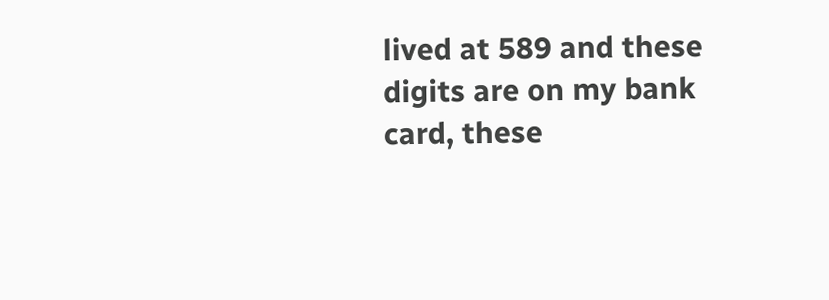lived at 589 and these digits are on my bank card, these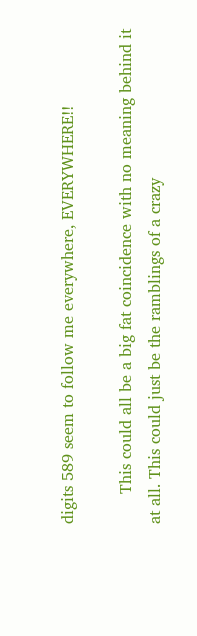digits 589 seem to follow me everywhere, EVERYWHERE!!

      This could all be a big fat coincidence with no meaning behind it at all. This could just be the ramblings of a crazy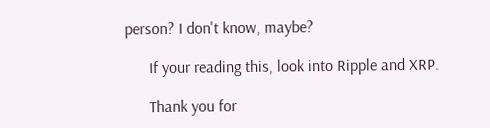person? I don't know, maybe?

      If your reading this, look into Ripple and XRP.

      Thank you for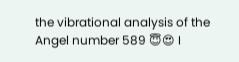the vibrational analysis of the Angel number 589 😇😍 I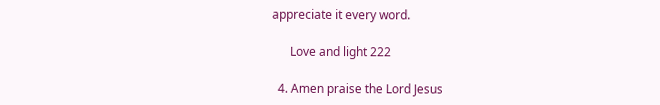appreciate it every word.

      Love and light 222

  4. Amen praise the Lord Jesus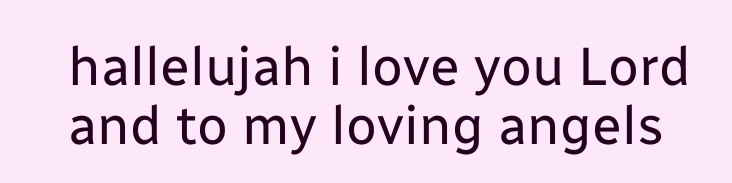hallelujah i love you Lord and to my loving angels